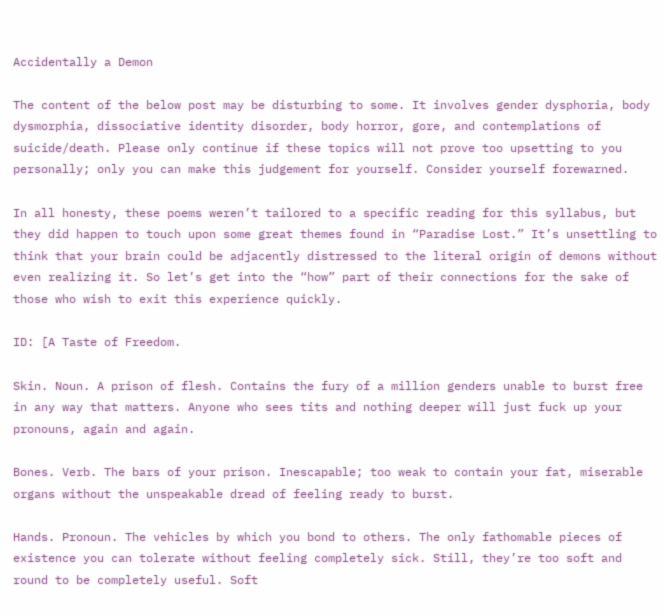Accidentally a Demon

The content of the below post may be disturbing to some. It involves gender dysphoria, body dysmorphia, dissociative identity disorder, body horror, gore, and contemplations of suicide/death. Please only continue if these topics will not prove too upsetting to you personally; only you can make this judgement for yourself. Consider yourself forewarned.

In all honesty, these poems weren’t tailored to a specific reading for this syllabus, but they did happen to touch upon some great themes found in “Paradise Lost.” It’s unsettling to think that your brain could be adjacently distressed to the literal origin of demons without even realizing it. So let’s get into the “how” part of their connections for the sake of those who wish to exit this experience quickly.

ID: [A Taste of Freedom.

Skin. Noun. A prison of flesh. Contains the fury of a million genders unable to burst free in any way that matters. Anyone who sees tits and nothing deeper will just fuck up your pronouns, again and again.

Bones. Verb. The bars of your prison. Inescapable; too weak to contain your fat, miserable organs without the unspeakable dread of feeling ready to burst.

Hands. Pronoun. The vehicles by which you bond to others. The only fathomable pieces of existence you can tolerate without feeling completely sick. Still, they’re too soft and round to be completely useful. Soft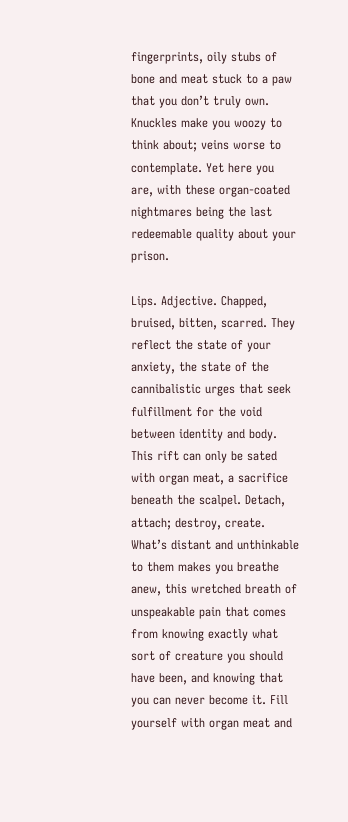fingerprints, oily stubs of bone and meat stuck to a paw that you don’t truly own. Knuckles make you woozy to think about; veins worse to contemplate. Yet here you are, with these organ-coated nightmares being the last redeemable quality about your prison.

Lips. Adjective. Chapped, bruised, bitten, scarred. They reflect the state of your anxiety, the state of the cannibalistic urges that seek fulfillment for the void between identity and body. This rift can only be sated with organ meat, a sacrifice beneath the scalpel. Detach, attach; destroy, create. What’s distant and unthinkable to them makes you breathe anew, this wretched breath of unspeakable pain that comes from knowing exactly what sort of creature you should have been, and knowing that you can never become it. Fill yourself with organ meat and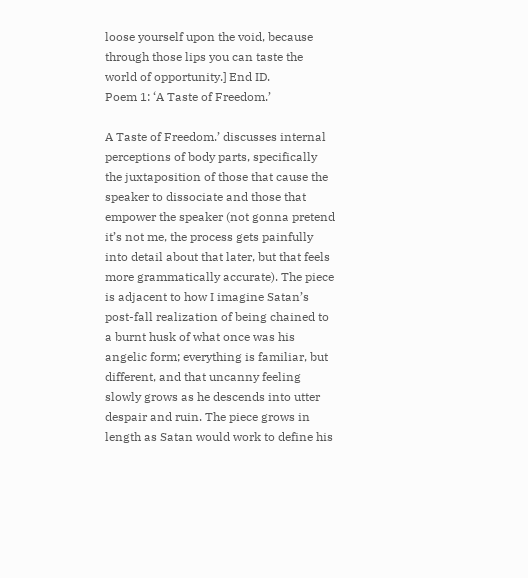loose yourself upon the void, because through those lips you can taste the world of opportunity.] End ID.
Poem 1: ‘A Taste of Freedom.’

A Taste of Freedom.’ discusses internal perceptions of body parts, specifically the juxtaposition of those that cause the speaker to dissociate and those that empower the speaker (not gonna pretend it’s not me, the process gets painfully into detail about that later, but that feels more grammatically accurate). The piece is adjacent to how I imagine Satan’s post-fall realization of being chained to a burnt husk of what once was his angelic form; everything is familiar, but different, and that uncanny feeling slowly grows as he descends into utter despair and ruin. The piece grows in length as Satan would work to define his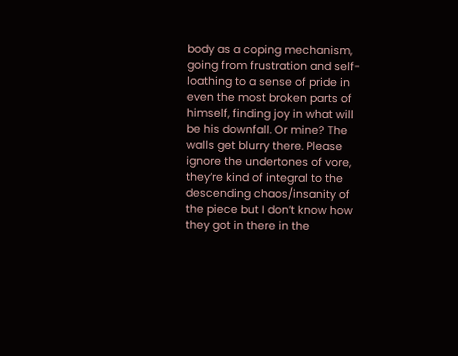body as a coping mechanism, going from frustration and self-loathing to a sense of pride in even the most broken parts of himself, finding joy in what will be his downfall. Or mine? The walls get blurry there. Please ignore the undertones of vore, they’re kind of integral to the descending chaos/insanity of the piece but I don’t know how they got in there in the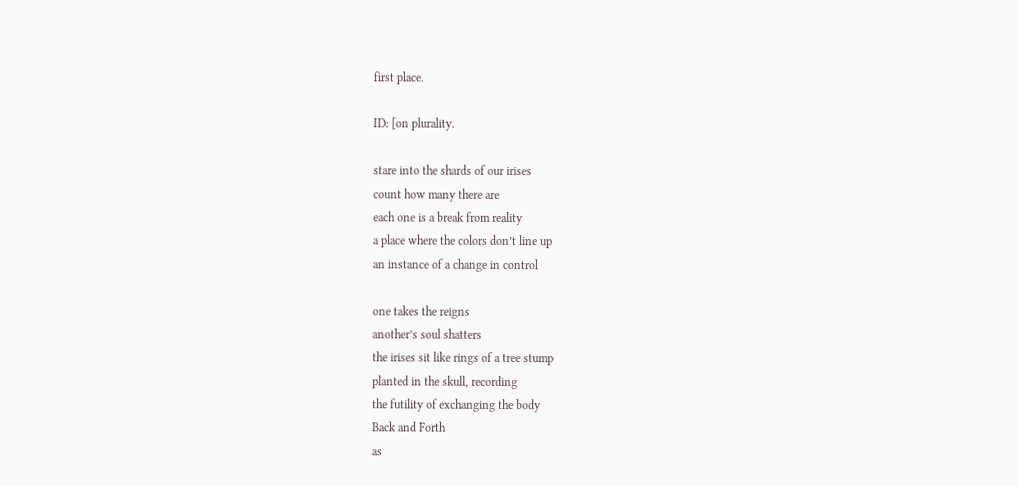first place.

ID: [on plurality.

stare into the shards of our irises
count how many there are
each one is a break from reality
a place where the colors don’t line up
an instance of a change in control

one takes the reigns
another’s soul shatters
the irises sit like rings of a tree stump
planted in the skull, recording
the futility of exchanging the body
Back and Forth
as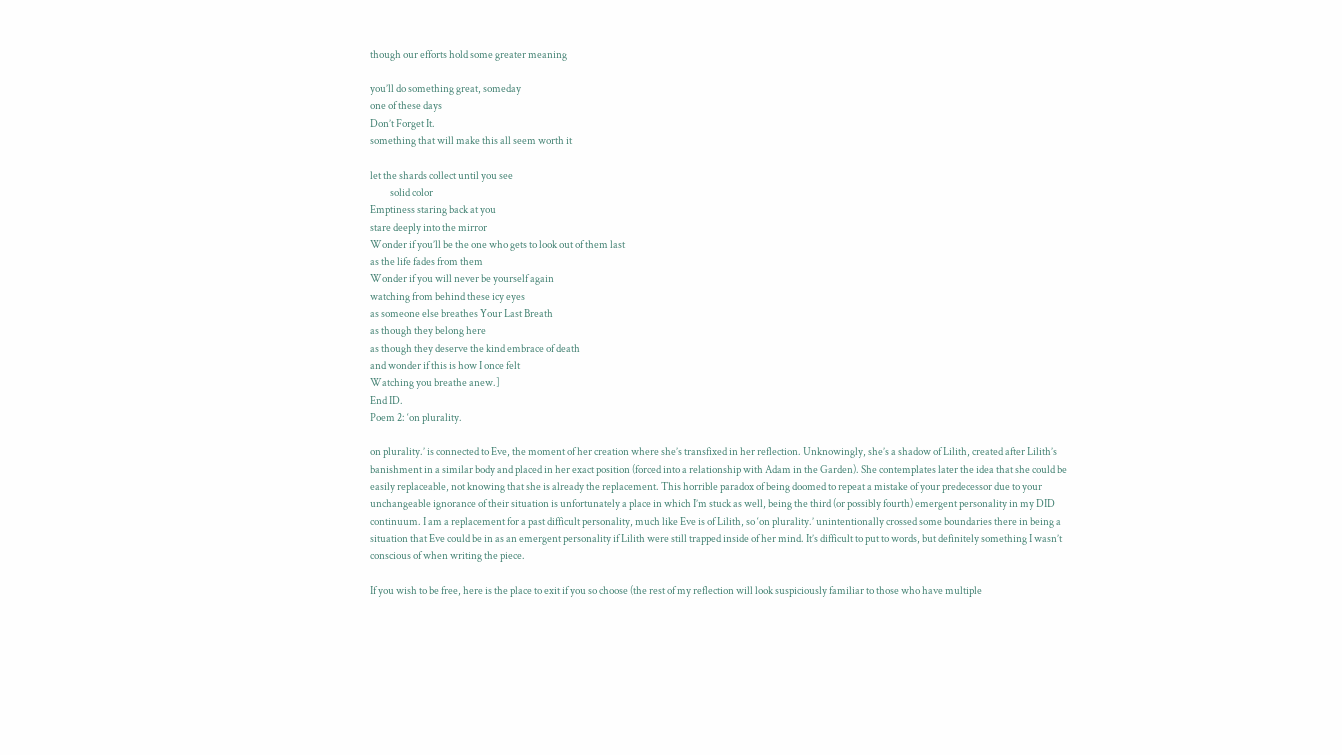though our efforts hold some greater meaning

you’ll do something great, someday
one of these days
Don’t Forget It.
something that will make this all seem worth it

let the shards collect until you see
          solid color
Emptiness staring back at you
stare deeply into the mirror
Wonder if you’ll be the one who gets to look out of them last
as the life fades from them
Wonder if you will never be yourself again
watching from behind these icy eyes
as someone else breathes Your Last Breath
as though they belong here
as though they deserve the kind embrace of death
and wonder if this is how I once felt
Watching you breathe anew.]
End ID.
Poem 2: ‘on plurality.

on plurality.’ is connected to Eve, the moment of her creation where she’s transfixed in her reflection. Unknowingly, she’s a shadow of Lilith, created after Lilith’s banishment in a similar body and placed in her exact position (forced into a relationship with Adam in the Garden). She contemplates later the idea that she could be easily replaceable, not knowing that she is already the replacement. This horrible paradox of being doomed to repeat a mistake of your predecessor due to your unchangeable ignorance of their situation is unfortunately a place in which I’m stuck as well, being the third (or possibly fourth) emergent personality in my DID continuum. I am a replacement for a past difficult personality, much like Eve is of Lilith, so ‘on plurality.’ unintentionally crossed some boundaries there in being a situation that Eve could be in as an emergent personality if Lilith were still trapped inside of her mind. It’s difficult to put to words, but definitely something I wasn’t conscious of when writing the piece.

If you wish to be free, here is the place to exit if you so choose (the rest of my reflection will look suspiciously familiar to those who have multiple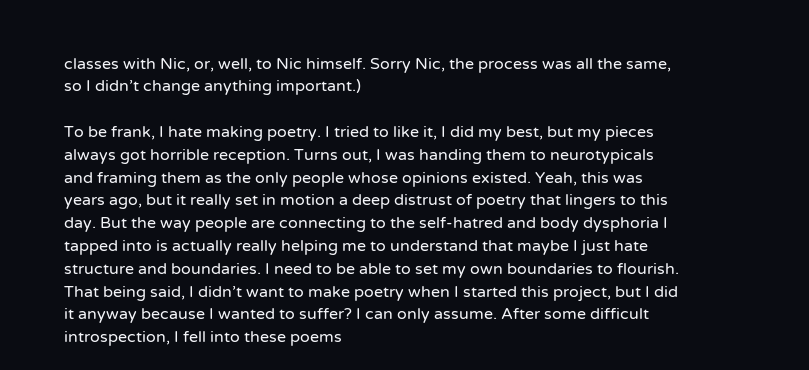classes with Nic, or, well, to Nic himself. Sorry Nic, the process was all the same, so I didn’t change anything important.)

To be frank, I hate making poetry. I tried to like it, I did my best, but my pieces always got horrible reception. Turns out, I was handing them to neurotypicals and framing them as the only people whose opinions existed. Yeah, this was years ago, but it really set in motion a deep distrust of poetry that lingers to this day. But the way people are connecting to the self-hatred and body dysphoria I tapped into is actually really helping me to understand that maybe I just hate structure and boundaries. I need to be able to set my own boundaries to flourish. That being said, I didn’t want to make poetry when I started this project, but I did it anyway because I wanted to suffer? I can only assume. After some difficult introspection, I fell into these poems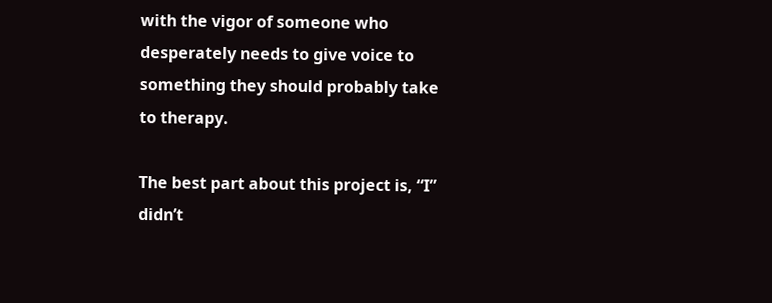with the vigor of someone who desperately needs to give voice to something they should probably take to therapy.

The best part about this project is, “I” didn’t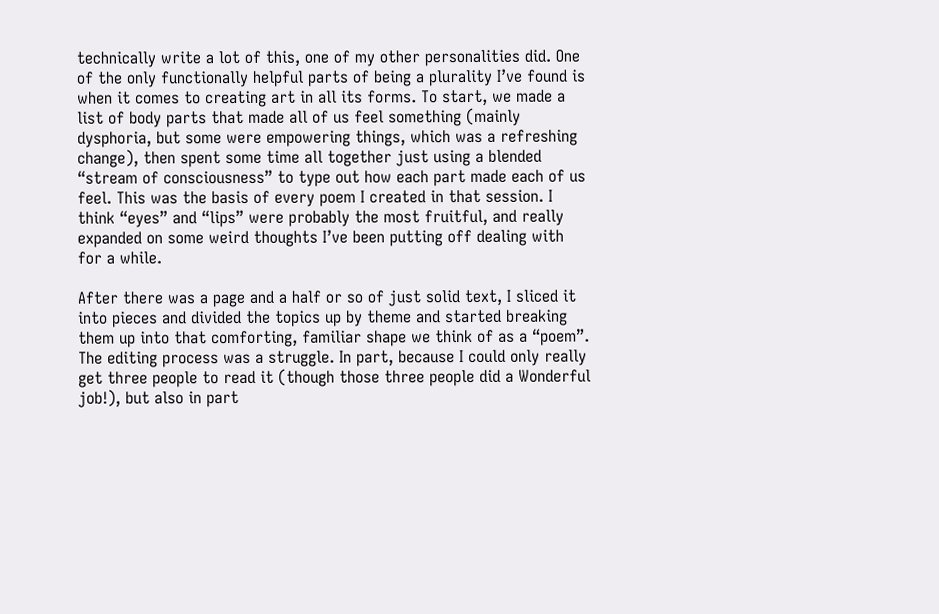technically write a lot of this, one of my other personalities did. One of the only functionally helpful parts of being a plurality I’ve found is when it comes to creating art in all its forms. To start, we made a list of body parts that made all of us feel something (mainly dysphoria, but some were empowering things, which was a refreshing change), then spent some time all together just using a blended “stream of consciousness” to type out how each part made each of us feel. This was the basis of every poem I created in that session. I think “eyes” and “lips” were probably the most fruitful, and really expanded on some weird thoughts I’ve been putting off dealing with for a while.

After there was a page and a half or so of just solid text, I sliced it into pieces and divided the topics up by theme and started breaking them up into that comforting, familiar shape we think of as a “poem”. The editing process was a struggle. In part, because I could only really get three people to read it (though those three people did a Wonderful job!), but also in part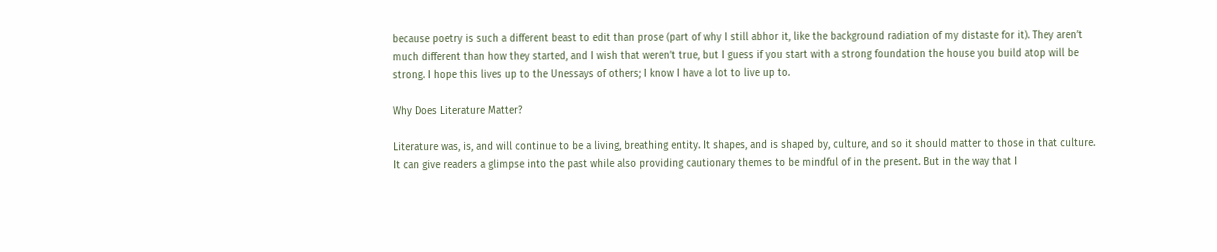because poetry is such a different beast to edit than prose (part of why I still abhor it, like the background radiation of my distaste for it). They aren’t much different than how they started, and I wish that weren’t true, but I guess if you start with a strong foundation the house you build atop will be strong. I hope this lives up to the Unessays of others; I know I have a lot to live up to.

Why Does Literature Matter?

Literature was, is, and will continue to be a living, breathing entity. It shapes, and is shaped by, culture, and so it should matter to those in that culture. It can give readers a glimpse into the past while also providing cautionary themes to be mindful of in the present. But in the way that I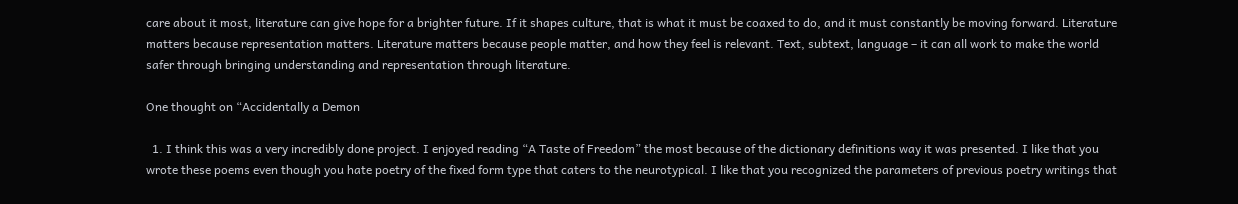care about it most, literature can give hope for a brighter future. If it shapes culture, that is what it must be coaxed to do, and it must constantly be moving forward. Literature matters because representation matters. Literature matters because people matter, and how they feel is relevant. Text, subtext, language – it can all work to make the world safer through bringing understanding and representation through literature.

One thought on “Accidentally a Demon

  1. I think this was a very incredibly done project. I enjoyed reading “A Taste of Freedom” the most because of the dictionary definitions way it was presented. I like that you wrote these poems even though you hate poetry of the fixed form type that caters to the neurotypical. I like that you recognized the parameters of previous poetry writings that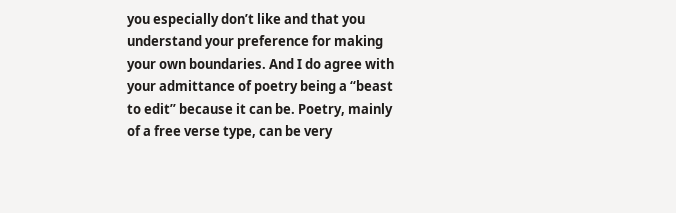you especially don’t like and that you understand your preference for making your own boundaries. And I do agree with your admittance of poetry being a “beast to edit” because it can be. Poetry, mainly of a free verse type, can be very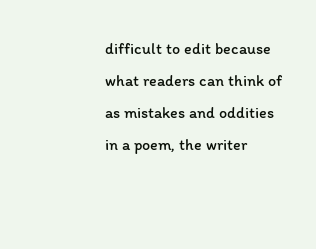difficult to edit because what readers can think of as mistakes and oddities in a poem, the writer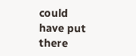could have put there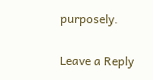purposely.

Leave a Reply